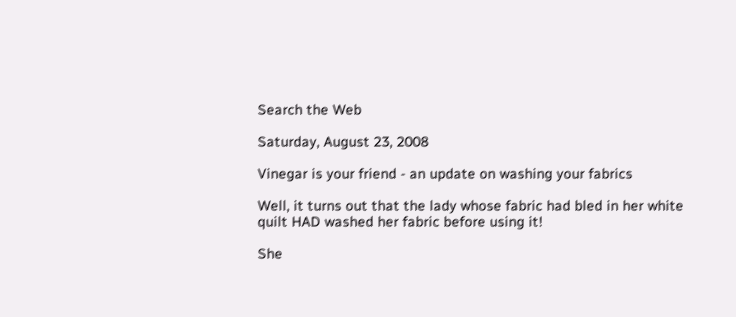Search the Web

Saturday, August 23, 2008

Vinegar is your friend - an update on washing your fabrics

Well, it turns out that the lady whose fabric had bled in her white quilt HAD washed her fabric before using it!

She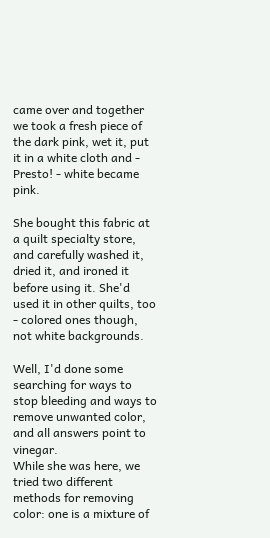came over and together we took a fresh piece of the dark pink, wet it, put it in a white cloth and - Presto! - white became pink.

She bought this fabric at a quilt specialty store, and carefully washed it, dried it, and ironed it before using it. She'd used it in other quilts, too - colored ones though, not white backgrounds.

Well, I'd done some searching for ways to stop bleeding and ways to remove unwanted color, and all answers point to vinegar.
While she was here, we tried two different methods for removing color: one is a mixture of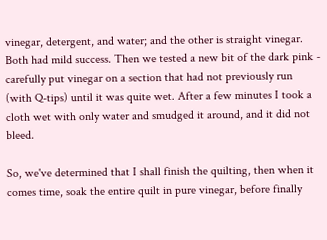vinegar, detergent, and water; and the other is straight vinegar. Both had mild success. Then we tested a new bit of the dark pink - carefully put vinegar on a section that had not previously run (with Q-tips) until it was quite wet. After a few minutes I took a cloth wet with only water and smudged it around, and it did not bleed.

So, we've determined that I shall finish the quilting, then when it comes time, soak the entire quilt in pure vinegar, before finally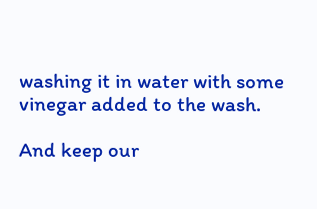washing it in water with some vinegar added to the wash.

And keep our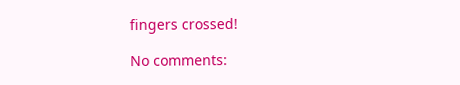fingers crossed!

No comments: